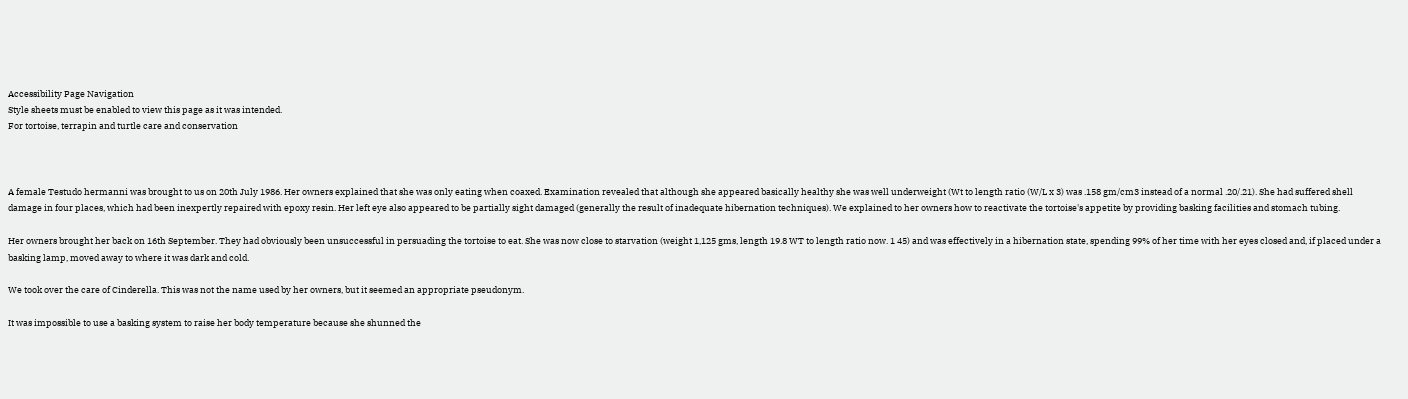Accessibility Page Navigation
Style sheets must be enabled to view this page as it was intended.
For tortoise, terrapin and turtle care and conservation



A female Testudo hermanni was brought to us on 20th July 1986. Her owners explained that she was only eating when coaxed. Examination revealed that although she appeared basically healthy she was well underweight (Wt to length ratio (W/L x 3) was .158 gm/cm3 instead of a normal .20/.21). She had suffered shell damage in four places, which had been inexpertly repaired with epoxy resin. Her left eye also appeared to be partially sight damaged (generally the result of inadequate hibernation techniques). We explained to her owners how to reactivate the tortoise's appetite by providing basking facilities and stomach tubing.

Her owners brought her back on 16th September. They had obviously been unsuccessful in persuading the tortoise to eat. She was now close to starvation (weight 1,125 gms, length 19.8 WT to length ratio now. 1 45) and was effectively in a hibernation state, spending 99% of her time with her eyes closed and, if placed under a basking lamp, moved away to where it was dark and cold.

We took over the care of Cinderella. This was not the name used by her owners, but it seemed an appropriate pseudonym.

It was impossible to use a basking system to raise her body temperature because she shunned the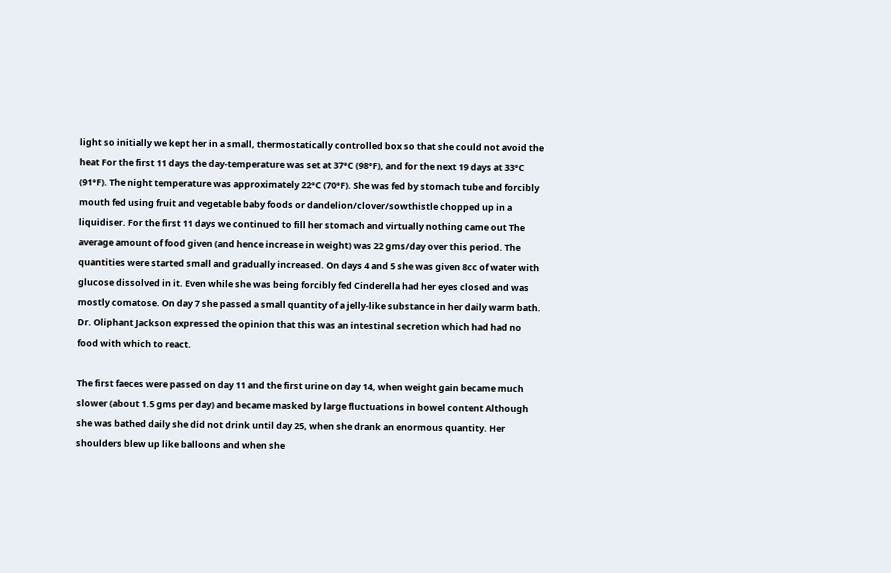light so initially we kept her in a small, thermostatically controlled box so that she could not avoid the heat For the first 11 days the day-temperature was set at 37°C (98°F), and for the next 19 days at 33°C (91°F). The night temperature was approximately 22°C (70°F). She was fed by stomach tube and forcibly mouth fed using fruit and vegetable baby foods or dandelion/clover/sowthistle chopped up in a liquidiser. For the first 11 days we continued to fill her stomach and virtually nothing came out The average amount of food given (and hence increase in weight) was 22 gms/day over this period. The quantities were started small and gradually increased. On days 4 and 5 she was given 8cc of water with glucose dissolved in it. Even while she was being forcibly fed Cinderella had her eyes closed and was mostly comatose. On day 7 she passed a small quantity of a jelly-like substance in her daily warm bath. Dr. Oliphant Jackson expressed the opinion that this was an intestinal secretion which had had no food with which to react.

The first faeces were passed on day 11 and the first urine on day 14, when weight gain became much slower (about 1.5 gms per day) and became masked by large fluctuations in bowel content Although she was bathed daily she did not drink until day 25, when she drank an enormous quantity. Her shoulders blew up like balloons and when she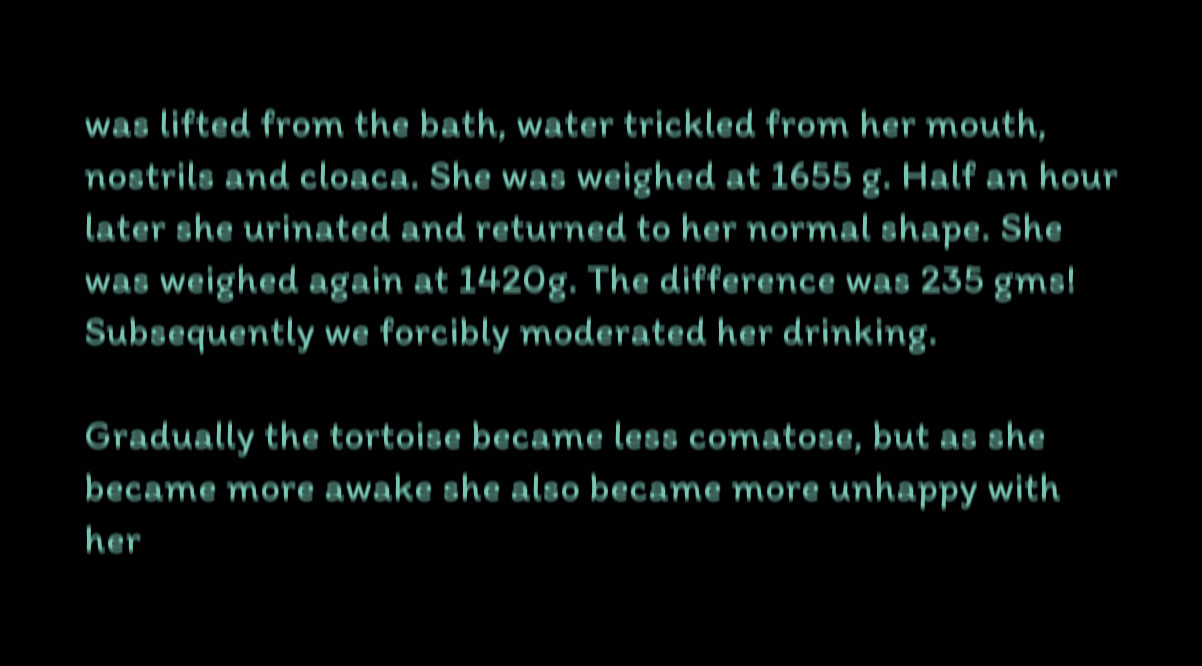was lifted from the bath, water trickled from her mouth, nostrils and cloaca. She was weighed at 1655 g. Half an hour later she urinated and returned to her normal shape. She was weighed again at 1420g. The difference was 235 gms! Subsequently we forcibly moderated her drinking.

Gradually the tortoise became less comatose, but as she became more awake she also became more unhappy with her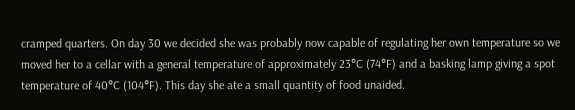cramped quarters. On day 30 we decided she was probably now capable of regulating her own temperature so we moved her to a cellar with a general temperature of approximately 23°C (74°F) and a basking lamp giving a spot temperature of 40°C (104°F). This day she ate a small quantity of food unaided.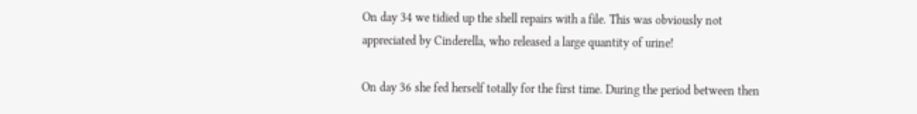On day 34 we tidied up the shell repairs with a file. This was obviously not appreciated by Cinderella, who released a large quantity of urine!

On day 36 she fed herself totally for the first time. During the period between then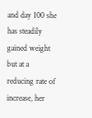and day 100 she has steadily gained weight but at a reducing rate of increase, her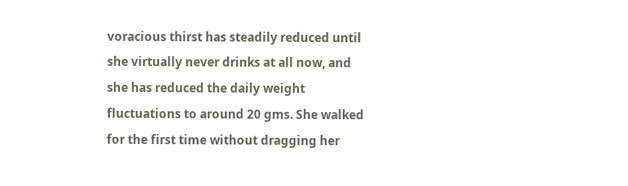voracious thirst has steadily reduced until she virtually never drinks at all now, and she has reduced the daily weight fluctuations to around 20 gms. She walked for the first time without dragging her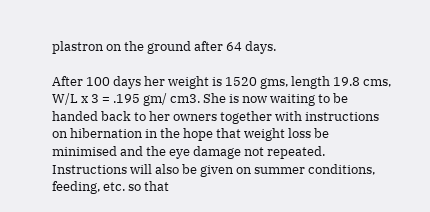plastron on the ground after 64 days.

After 100 days her weight is 1520 gms, length 19.8 cms, W/L x 3 = .195 gm/ cm3. She is now waiting to be handed back to her owners together with instructions on hibernation in the hope that weight loss be minimised and the eye damage not repeated. Instructions will also be given on summer conditions, feeding, etc. so that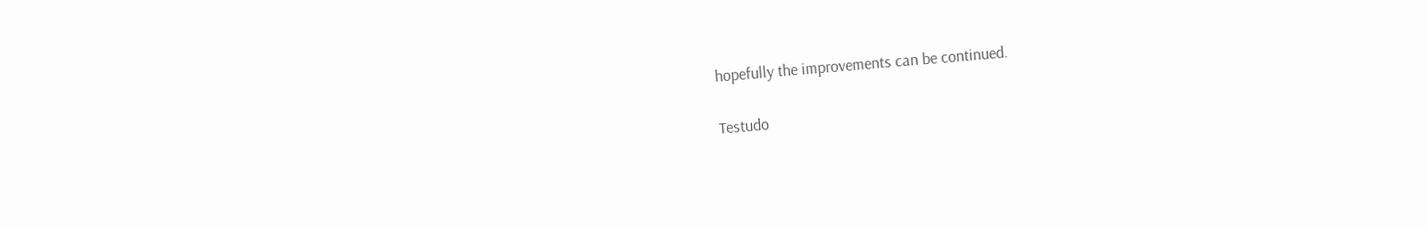hopefully the improvements can be continued.

Testudo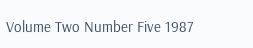Volume Two Number Five 1987